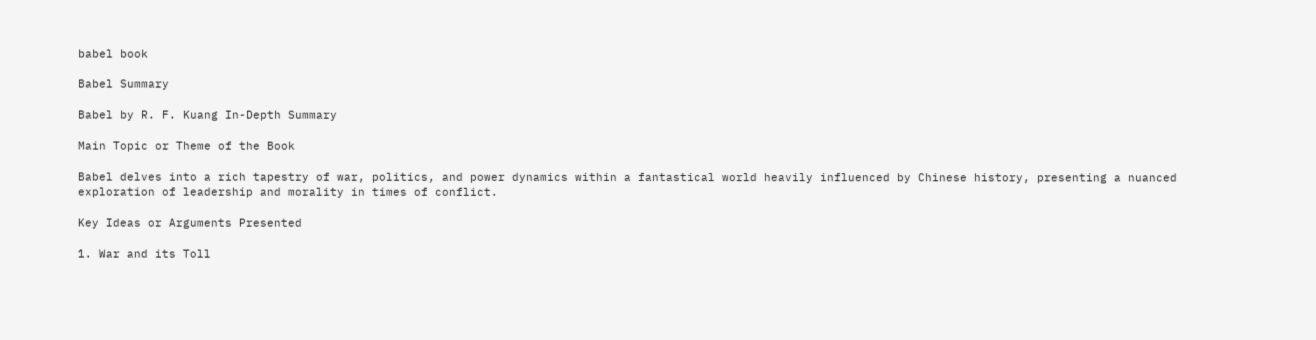babel book

Babel Summary

Babel by R. F. Kuang In-Depth Summary

Main Topic or Theme of the Book

Babel delves into a rich tapestry of war, politics, and power dynamics within a fantastical world heavily influenced by Chinese history, presenting a nuanced exploration of leadership and morality in times of conflict.

Key Ideas or Arguments Presented

1. War and its Toll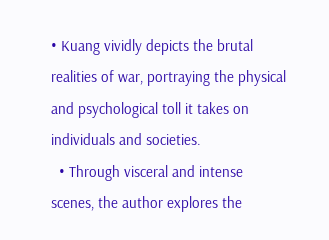• Kuang vividly depicts the brutal realities of war, portraying the physical and psychological toll it takes on individuals and societies.
  • Through visceral and intense scenes, the author explores the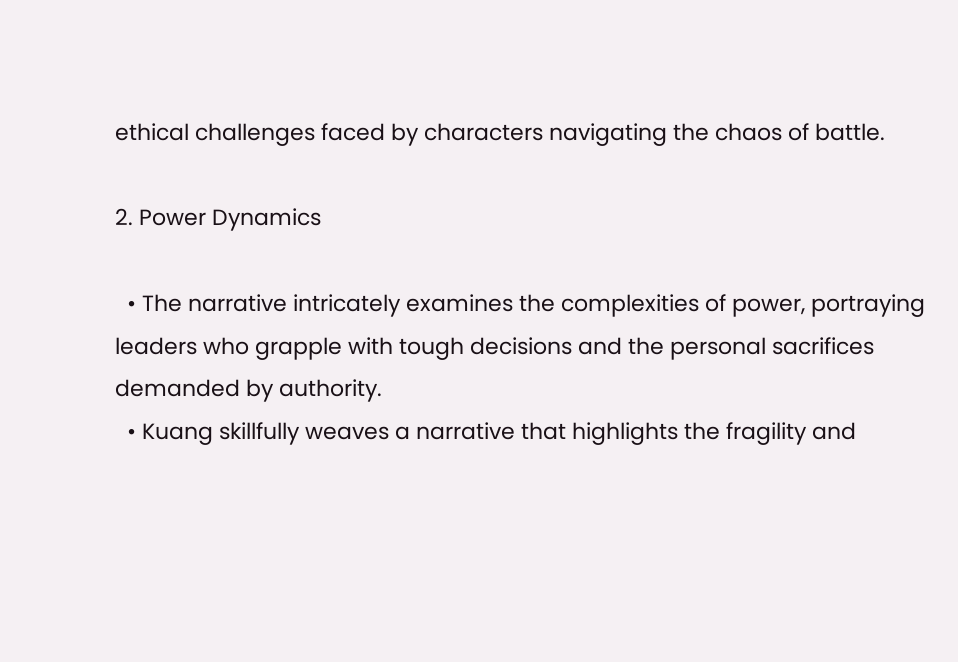ethical challenges faced by characters navigating the chaos of battle.

2. Power Dynamics

  • The narrative intricately examines the complexities of power, portraying leaders who grapple with tough decisions and the personal sacrifices demanded by authority.
  • Kuang skillfully weaves a narrative that highlights the fragility and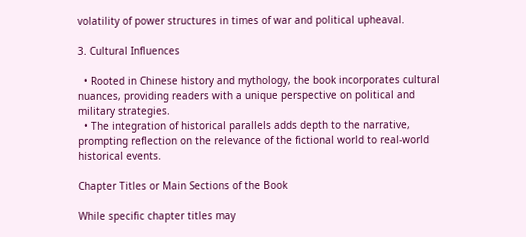volatility of power structures in times of war and political upheaval.

3. Cultural Influences

  • Rooted in Chinese history and mythology, the book incorporates cultural nuances, providing readers with a unique perspective on political and military strategies.
  • The integration of historical parallels adds depth to the narrative, prompting reflection on the relevance of the fictional world to real-world historical events.

Chapter Titles or Main Sections of the Book

While specific chapter titles may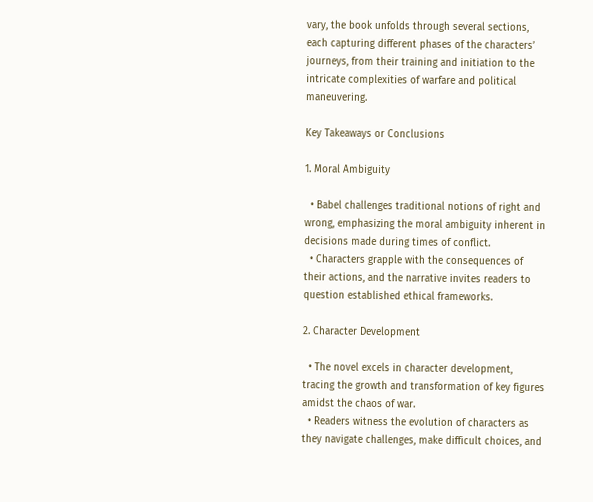vary, the book unfolds through several sections, each capturing different phases of the characters’ journeys, from their training and initiation to the intricate complexities of warfare and political maneuvering.

Key Takeaways or Conclusions

1. Moral Ambiguity

  • Babel challenges traditional notions of right and wrong, emphasizing the moral ambiguity inherent in decisions made during times of conflict.
  • Characters grapple with the consequences of their actions, and the narrative invites readers to question established ethical frameworks.

2. Character Development

  • The novel excels in character development, tracing the growth and transformation of key figures amidst the chaos of war.
  • Readers witness the evolution of characters as they navigate challenges, make difficult choices, and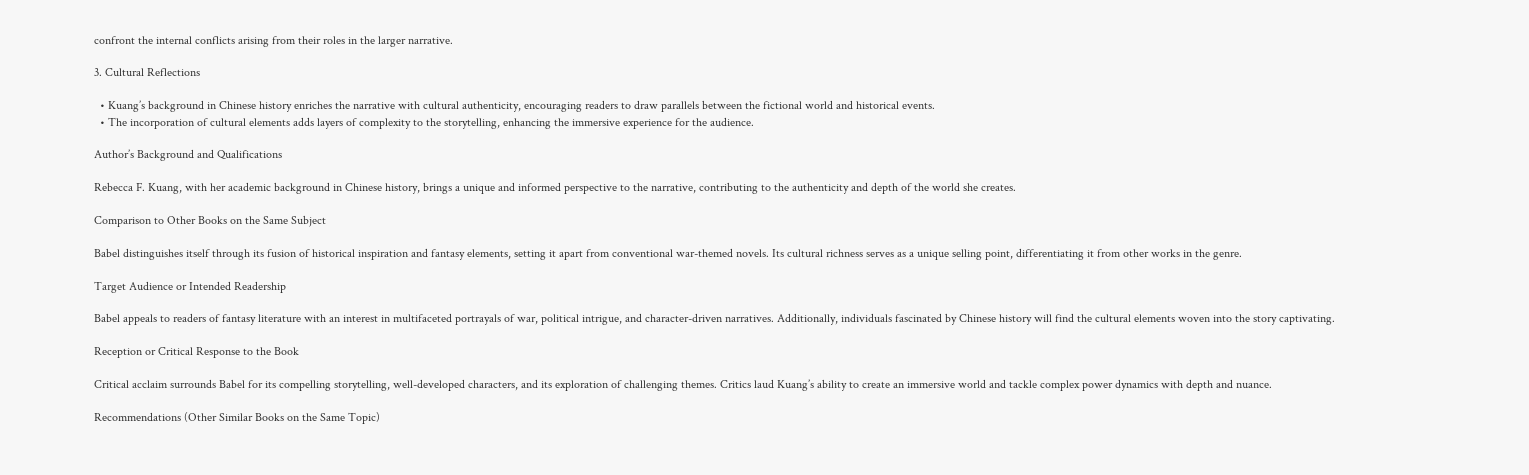confront the internal conflicts arising from their roles in the larger narrative.

3. Cultural Reflections

  • Kuang’s background in Chinese history enriches the narrative with cultural authenticity, encouraging readers to draw parallels between the fictional world and historical events.
  • The incorporation of cultural elements adds layers of complexity to the storytelling, enhancing the immersive experience for the audience.

Author’s Background and Qualifications

Rebecca F. Kuang, with her academic background in Chinese history, brings a unique and informed perspective to the narrative, contributing to the authenticity and depth of the world she creates.

Comparison to Other Books on the Same Subject

Babel distinguishes itself through its fusion of historical inspiration and fantasy elements, setting it apart from conventional war-themed novels. Its cultural richness serves as a unique selling point, differentiating it from other works in the genre.

Target Audience or Intended Readership

Babel appeals to readers of fantasy literature with an interest in multifaceted portrayals of war, political intrigue, and character-driven narratives. Additionally, individuals fascinated by Chinese history will find the cultural elements woven into the story captivating.

Reception or Critical Response to the Book

Critical acclaim surrounds Babel for its compelling storytelling, well-developed characters, and its exploration of challenging themes. Critics laud Kuang’s ability to create an immersive world and tackle complex power dynamics with depth and nuance.

Recommendations (Other Similar Books on the Same Topic)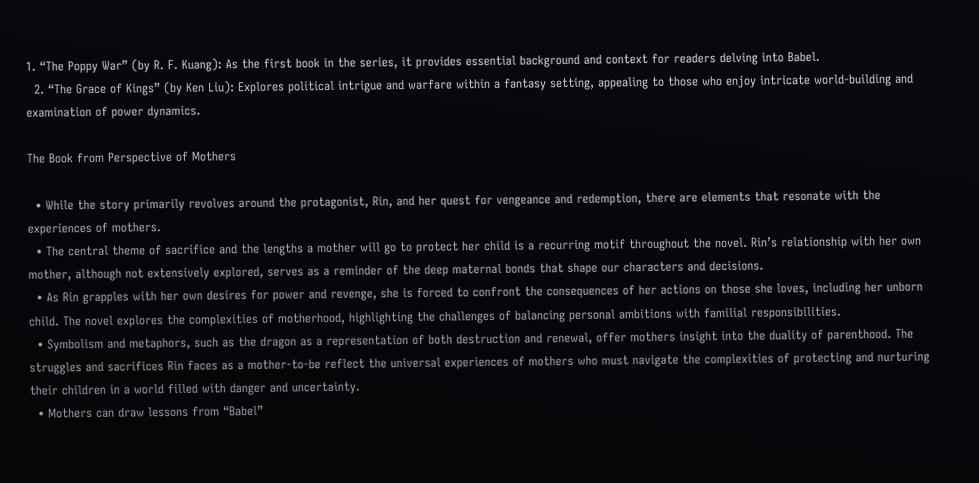1. “The Poppy War” (by R. F. Kuang): As the first book in the series, it provides essential background and context for readers delving into Babel.
  2. “The Grace of Kings” (by Ken Liu): Explores political intrigue and warfare within a fantasy setting, appealing to those who enjoy intricate world-building and examination of power dynamics.

The Book from Perspective of Mothers

  • While the story primarily revolves around the protagonist, Rin, and her quest for vengeance and redemption, there are elements that resonate with the experiences of mothers.
  • The central theme of sacrifice and the lengths a mother will go to protect her child is a recurring motif throughout the novel. Rin’s relationship with her own mother, although not extensively explored, serves as a reminder of the deep maternal bonds that shape our characters and decisions.
  • As Rin grapples with her own desires for power and revenge, she is forced to confront the consequences of her actions on those she loves, including her unborn child. The novel explores the complexities of motherhood, highlighting the challenges of balancing personal ambitions with familial responsibilities.
  • Symbolism and metaphors, such as the dragon as a representation of both destruction and renewal, offer mothers insight into the duality of parenthood. The struggles and sacrifices Rin faces as a mother-to-be reflect the universal experiences of mothers who must navigate the complexities of protecting and nurturing their children in a world filled with danger and uncertainty.
  • Mothers can draw lessons from “Babel”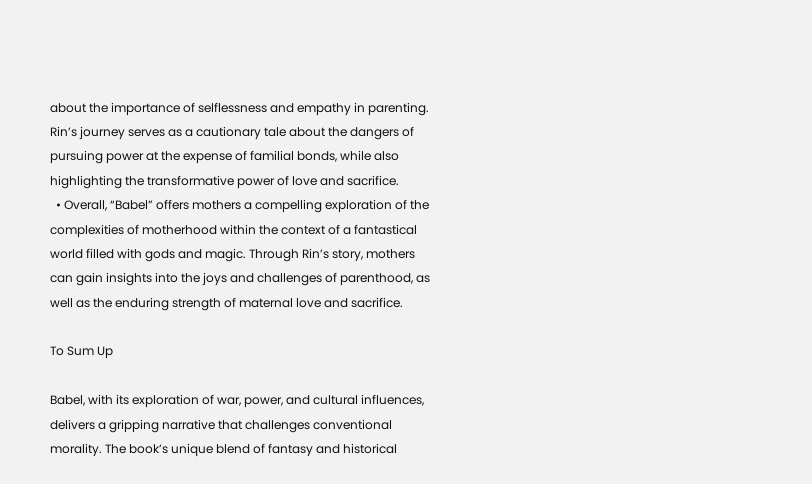about the importance of selflessness and empathy in parenting. Rin’s journey serves as a cautionary tale about the dangers of pursuing power at the expense of familial bonds, while also highlighting the transformative power of love and sacrifice.
  • Overall, “Babel” offers mothers a compelling exploration of the complexities of motherhood within the context of a fantastical world filled with gods and magic. Through Rin’s story, mothers can gain insights into the joys and challenges of parenthood, as well as the enduring strength of maternal love and sacrifice.

To Sum Up

Babel, with its exploration of war, power, and cultural influences, delivers a gripping narrative that challenges conventional morality. The book’s unique blend of fantasy and historical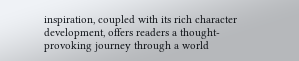inspiration, coupled with its rich character development, offers readers a thought-provoking journey through a world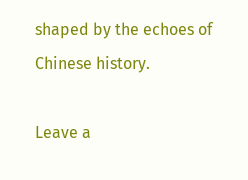shaped by the echoes of Chinese history.

Leave a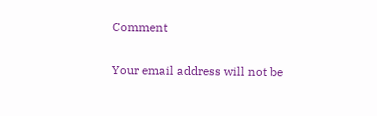Comment

Your email address will not be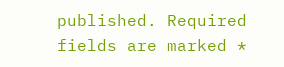published. Required fields are marked *